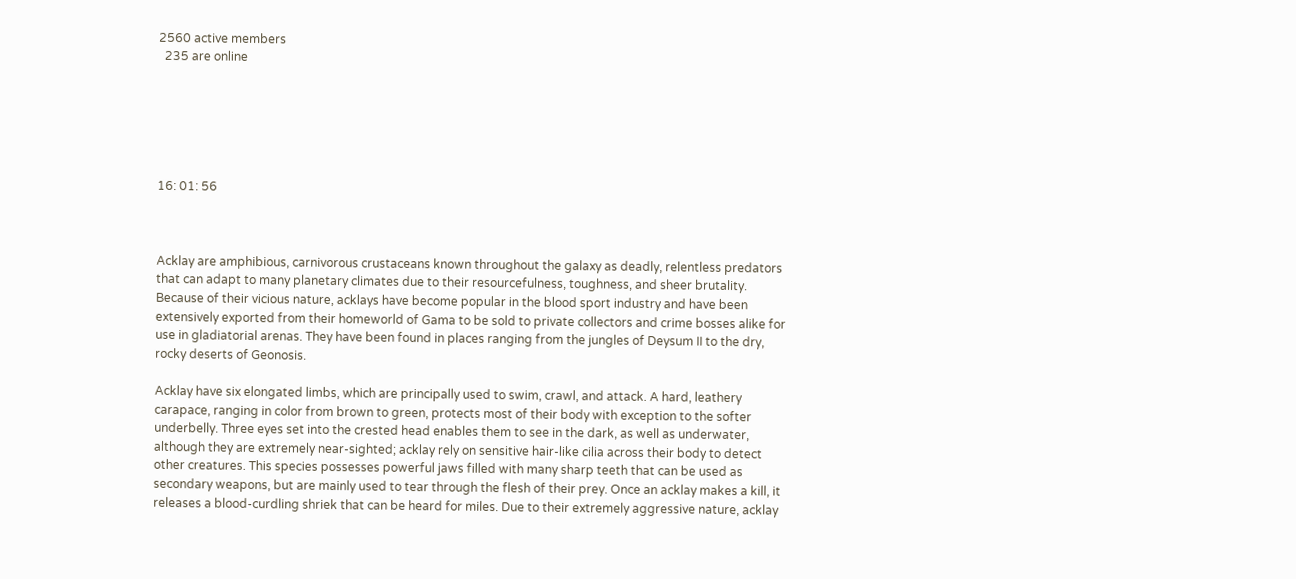2560 active members
  235 are online






16: 01: 56



Acklay are amphibious, carnivorous crustaceans known throughout the galaxy as deadly, relentless predators that can adapt to many planetary climates due to their resourcefulness, toughness, and sheer brutality. Because of their vicious nature, acklays have become popular in the blood sport industry and have been extensively exported from their homeworld of Gama to be sold to private collectors and crime bosses alike for use in gladiatorial arenas. They have been found in places ranging from the jungles of Deysum II to the dry, rocky deserts of Geonosis.

Acklay have six elongated limbs, which are principally used to swim, crawl, and attack. A hard, leathery carapace, ranging in color from brown to green, protects most of their body with exception to the softer underbelly. Three eyes set into the crested head enables them to see in the dark, as well as underwater, although they are extremely near-sighted; acklay rely on sensitive hair-like cilia across their body to detect other creatures. This species possesses powerful jaws filled with many sharp teeth that can be used as secondary weapons, but are mainly used to tear through the flesh of their prey. Once an acklay makes a kill, it releases a blood-curdling shriek that can be heard for miles. Due to their extremely aggressive nature, acklay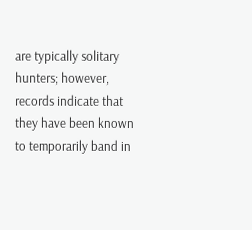are typically solitary hunters; however, records indicate that they have been known to temporarily band in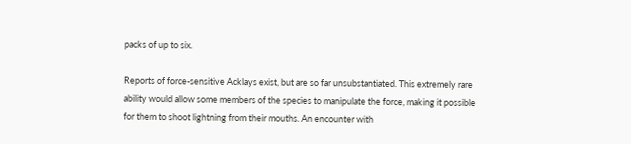packs of up to six.

Reports of force-sensitive Acklays exist, but are so far unsubstantiated. This extremely rare ability would allow some members of the species to manipulate the force, making it possible for them to shoot lightning from their mouths. An encounter with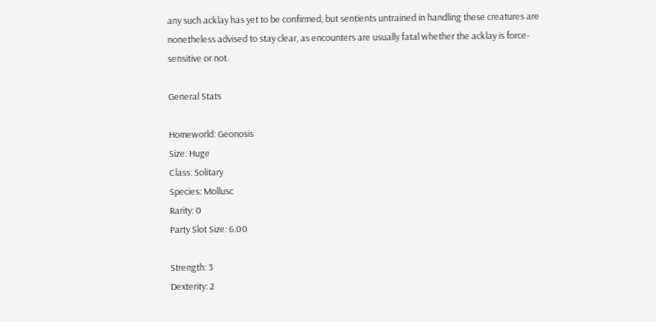any such acklay has yet to be confirmed, but sentients untrained in handling these creatures are nonetheless advised to stay clear, as encounters are usually fatal whether the acklay is force-sensitive or not.

General Stats

Homeworld: Geonosis
Size: Huge
Class: Solitary
Species: Mollusc
Rarity: 0
Party Slot Size: 6.00

Strength: 3
Dexterity: 2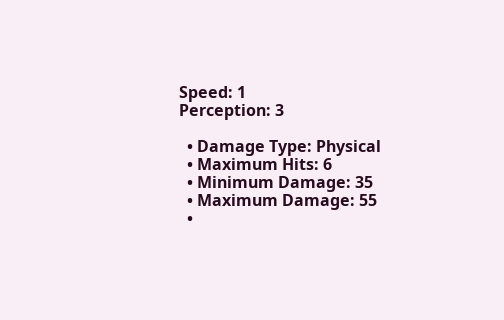Speed: 1
Perception: 3

  • Damage Type: Physical
  • Maximum Hits: 6
  • Minimum Damage: 35
  • Maximum Damage: 55
  •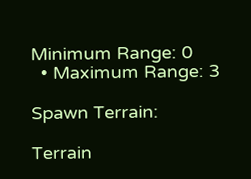Minimum Range: 0
  • Maximum Range: 3

Spawn Terrain:

Terrain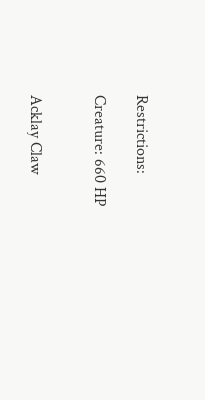Restrictions:

Creature: 660 HP


Acklay Claw